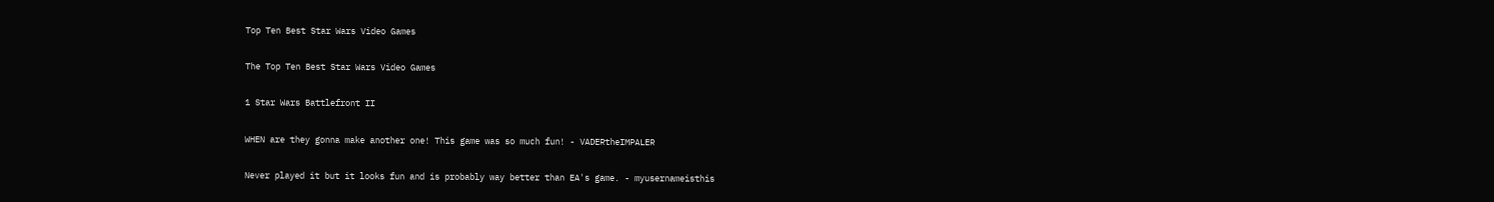Top Ten Best Star Wars Video Games

The Top Ten Best Star Wars Video Games

1 Star Wars Battlefront II

WHEN are they gonna make another one! This game was so much fun! - VADERtheIMPALER

Never played it but it looks fun and is probably way better than EA's game. - myusernameisthis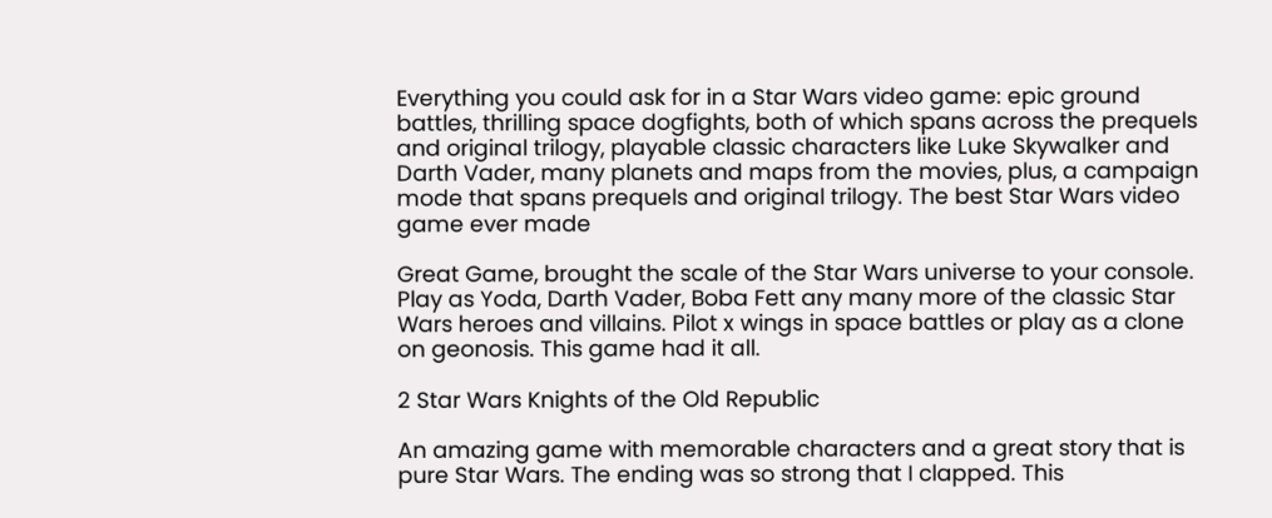Everything you could ask for in a Star Wars video game: epic ground battles, thrilling space dogfights, both of which spans across the prequels and original trilogy, playable classic characters like Luke Skywalker and Darth Vader, many planets and maps from the movies, plus, a campaign mode that spans prequels and original trilogy. The best Star Wars video game ever made

Great Game, brought the scale of the Star Wars universe to your console. Play as Yoda, Darth Vader, Boba Fett any many more of the classic Star Wars heroes and villains. Pilot x wings in space battles or play as a clone on geonosis. This game had it all.

2 Star Wars Knights of the Old Republic

An amazing game with memorable characters and a great story that is pure Star Wars. The ending was so strong that I clapped. This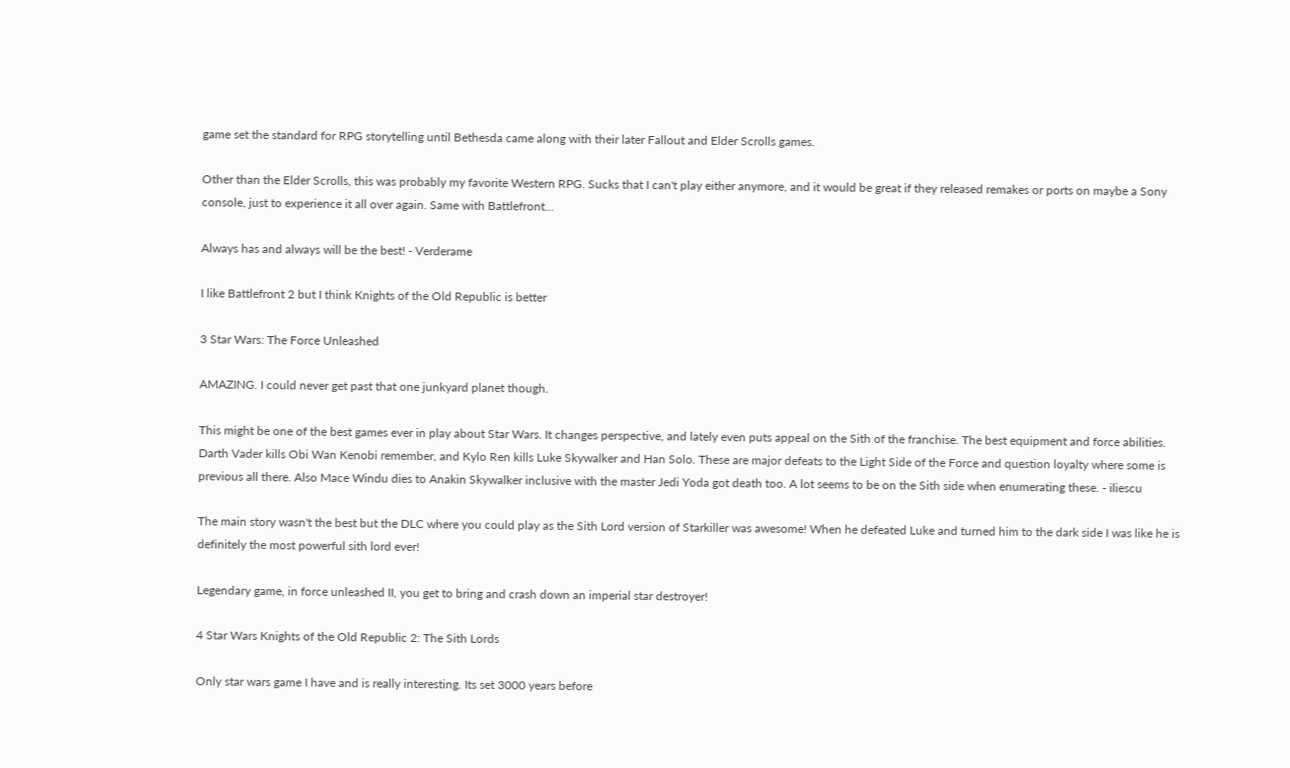game set the standard for RPG storytelling until Bethesda came along with their later Fallout and Elder Scrolls games.

Other than the Elder Scrolls, this was probably my favorite Western RPG. Sucks that I can't play either anymore, and it would be great if they released remakes or ports on maybe a Sony console, just to experience it all over again. Same with Battlefront...

Always has and always will be the best! - Verderame

I like Battlefront 2 but I think Knights of the Old Republic is better

3 Star Wars: The Force Unleashed

AMAZING. I could never get past that one junkyard planet though.

This might be one of the best games ever in play about Star Wars. It changes perspective, and lately even puts appeal on the Sith of the franchise. The best equipment and force abilities. Darth Vader kills Obi Wan Kenobi remember, and Kylo Ren kills Luke Skywalker and Han Solo. These are major defeats to the Light Side of the Force and question loyalty where some is previous all there. Also Mace Windu dies to Anakin Skywalker inclusive with the master Jedi Yoda got death too. A lot seems to be on the Sith side when enumerating these. - iliescu

The main story wasn't the best but the DLC where you could play as the Sith Lord version of Starkiller was awesome! When he defeated Luke and turned him to the dark side I was like he is definitely the most powerful sith lord ever!

Legendary game, in force unleashed II, you get to bring and crash down an imperial star destroyer!

4 Star Wars Knights of the Old Republic 2: The Sith Lords

Only star wars game I have and is really interesting. Its set 3000 years before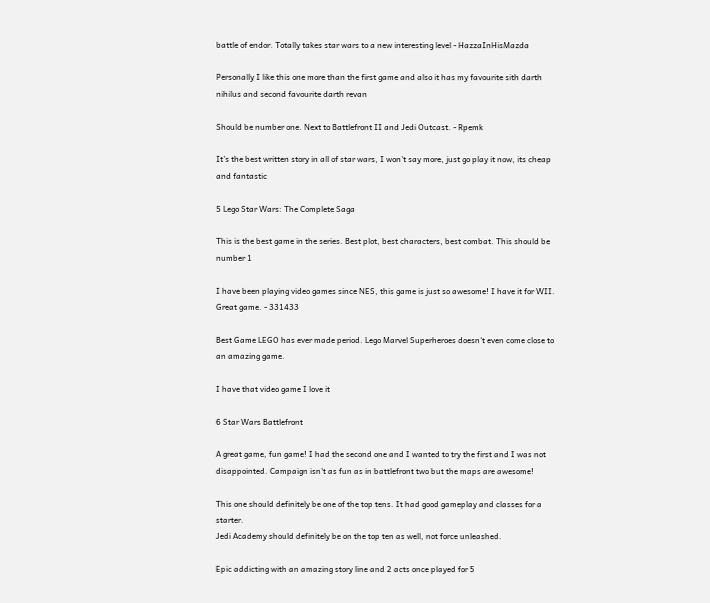battle of endor. Totally takes star wars to a new interesting level - HazzaInHisMazda

Personally I like this one more than the first game and also it has my favourite sith darth nihilus and second favourite darth revan

Should be number one. Next to Battlefront II and Jedi Outcast. - Rpemk

It's the best written story in all of star wars, I won't say more, just go play it now, its cheap and fantastic

5 Lego Star Wars: The Complete Saga

This is the best game in the series. Best plot, best characters, best combat. This should be number 1

I have been playing video games since NES, this game is just so awesome! I have it for WII. Great game. - 331433

Best Game LEGO has ever made period. Lego Marvel Superheroes doesn't even come close to an amazing game.

I have that video game I love it

6 Star Wars Battlefront

A great game, fun game! I had the second one and I wanted to try the first and I was not disappointed. Campaign isn't as fun as in battlefront two but the maps are awesome!

This one should definitely be one of the top tens. It had good gameplay and classes for a starter.
Jedi Academy should definitely be on the top ten as well, not force unleashed.

Epic addicting with an amazing story line and 2 acts once played for 5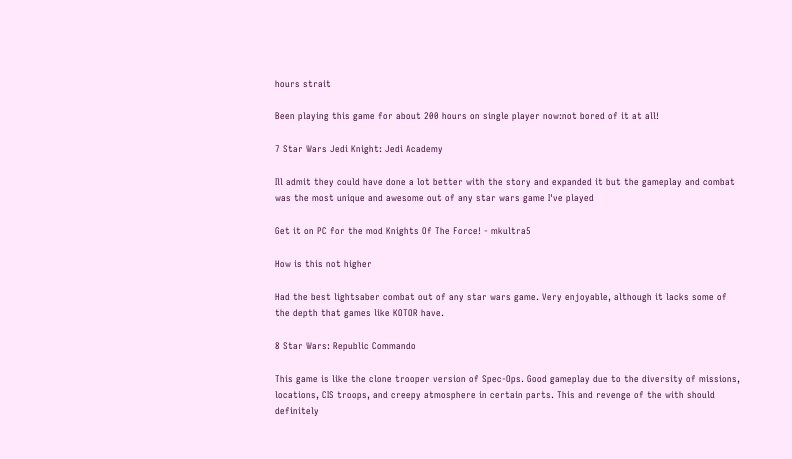hours strait

Been playing this game for about 200 hours on single player now:not bored of it at all!

7 Star Wars Jedi Knight: Jedi Academy

Ill admit they could have done a lot better with the story and expanded it but the gameplay and combat was the most unique and awesome out of any star wars game I've played

Get it on PC for the mod Knights Of The Force! - mkultra5

How is this not higher

Had the best lightsaber combat out of any star wars game. Very enjoyable, although it lacks some of the depth that games like KOTOR have.

8 Star Wars: Republic Commando

This game is like the clone trooper version of Spec-Ops. Good gameplay due to the diversity of missions, locations, CIS troops, and creepy atmosphere in certain parts. This and revenge of the with should definitely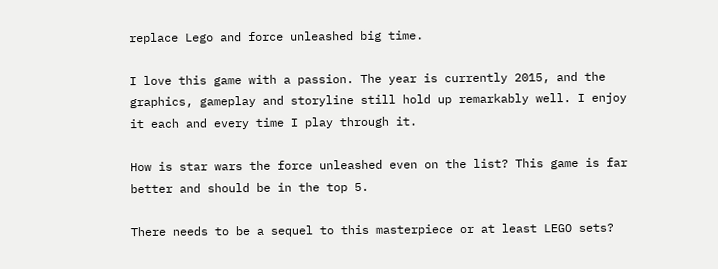replace Lego and force unleashed big time.

I love this game with a passion. The year is currently 2015, and the graphics, gameplay and storyline still hold up remarkably well. I enjoy it each and every time I play through it.

How is star wars the force unleashed even on the list? This game is far better and should be in the top 5.

There needs to be a sequel to this masterpiece or at least LEGO sets?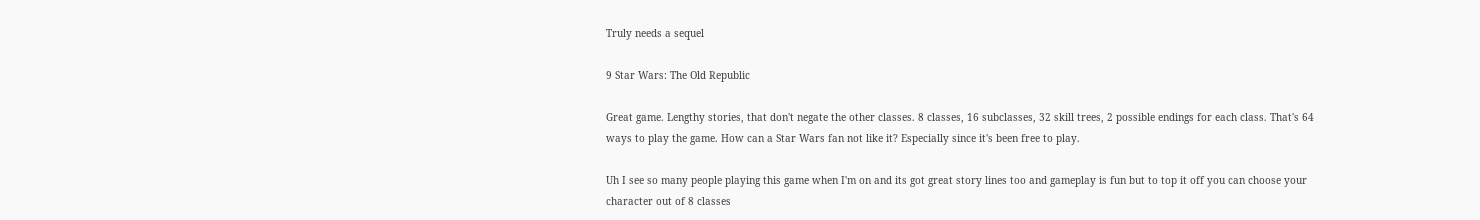Truly needs a sequel

9 Star Wars: The Old Republic

Great game. Lengthy stories, that don't negate the other classes. 8 classes, 16 subclasses, 32 skill trees, 2 possible endings for each class. That's 64 ways to play the game. How can a Star Wars fan not like it? Especially since it's been free to play.

Uh I see so many people playing this game when I'm on and its got great story lines too and gameplay is fun but to top it off you can choose your character out of 8 classes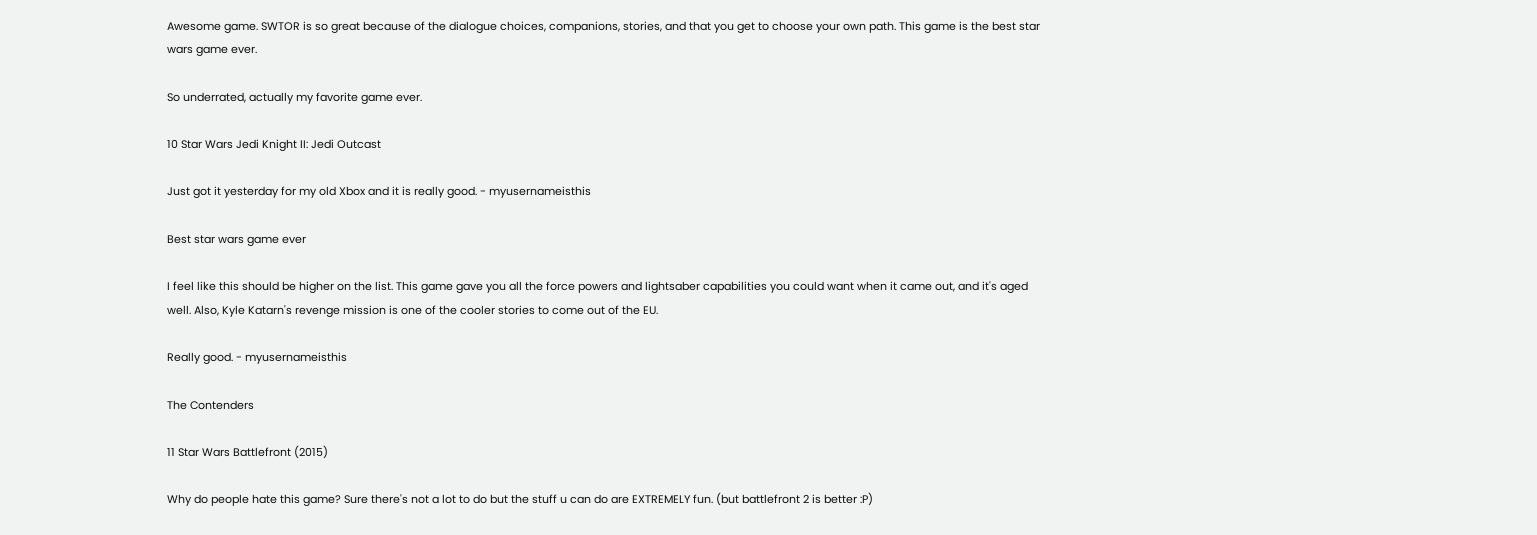Awesome game. SWTOR is so great because of the dialogue choices, companions, stories, and that you get to choose your own path. This game is the best star wars game ever.

So underrated, actually my favorite game ever.

10 Star Wars Jedi Knight II: Jedi Outcast

Just got it yesterday for my old Xbox and it is really good. - myusernameisthis

Best star wars game ever

I feel like this should be higher on the list. This game gave you all the force powers and lightsaber capabilities you could want when it came out, and it's aged well. Also, Kyle Katarn's revenge mission is one of the cooler stories to come out of the EU.

Really good. - myusernameisthis

The Contenders

11 Star Wars Battlefront (2015)

Why do people hate this game? Sure there's not a lot to do but the stuff u can do are EXTREMELY fun. (but battlefront 2 is better :P)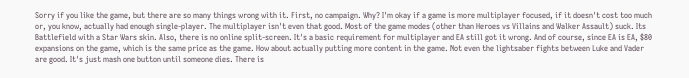Sorry if you like the game, but there are so many things wrong with it. First, no campaign. Why? I'm okay if a game is more multiplayer focused, if it doesn't cost too much or, you know, actually had enough single-player. The multiplayer isn't even that good. Most of the game modes (other than Heroes vs Villains and Walker Assault) suck. Its Battlefield with a Star Wars skin. Also, there is no online split-screen. It's a basic requirement for multiplayer and EA still got it wrong. And of course, since EA is EA, $80 expansions on the game, which is the same price as the game. How about actually putting more content in the game. Not even the lightsaber fights between Luke and Vader are good. It's just mash one button until someone dies. There is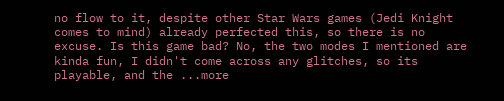no flow to it, despite other Star Wars games (Jedi Knight comes to mind) already perfected this, so there is no excuse. Is this game bad? No, the two modes I mentioned are kinda fun, I didn't come across any glitches, so its playable, and the ...more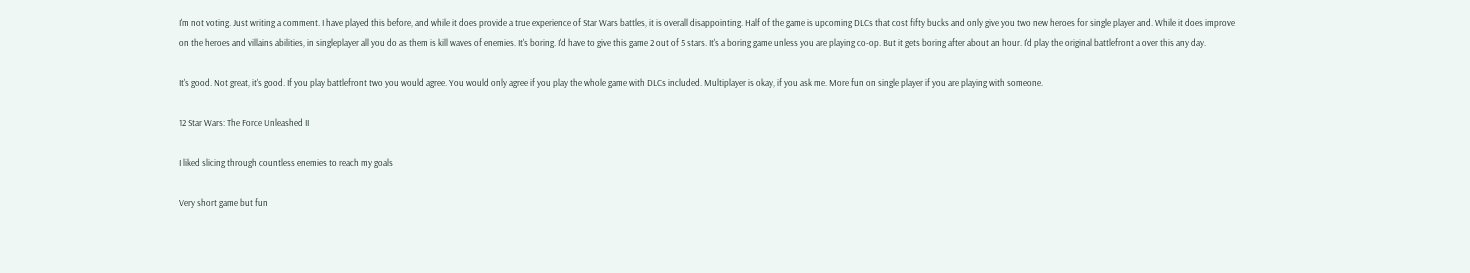I'm not voting. Just writing a comment. I have played this before, and while it does provide a true experience of Star Wars battles, it is overall disappointing. Half of the game is upcoming DLCs that cost fifty bucks and only give you two new heroes for single player and. While it does improve on the heroes and villains abilities, in singleplayer all you do as them is kill waves of enemies. It's boring. I'd have to give this game 2 out of 5 stars. It's a boring game unless you are playing co-op. But it gets boring after about an hour. I'd play the original battlefront a over this any day.

It's good. Not great, it's good. If you play battlefront two you would agree. You would only agree if you play the whole game with DLCs included. Multiplayer is okay, if you ask me. More fun on single player if you are playing with someone.

12 Star Wars: The Force Unleashed II

I liked slicing through countless enemies to reach my goals

Very short game but fun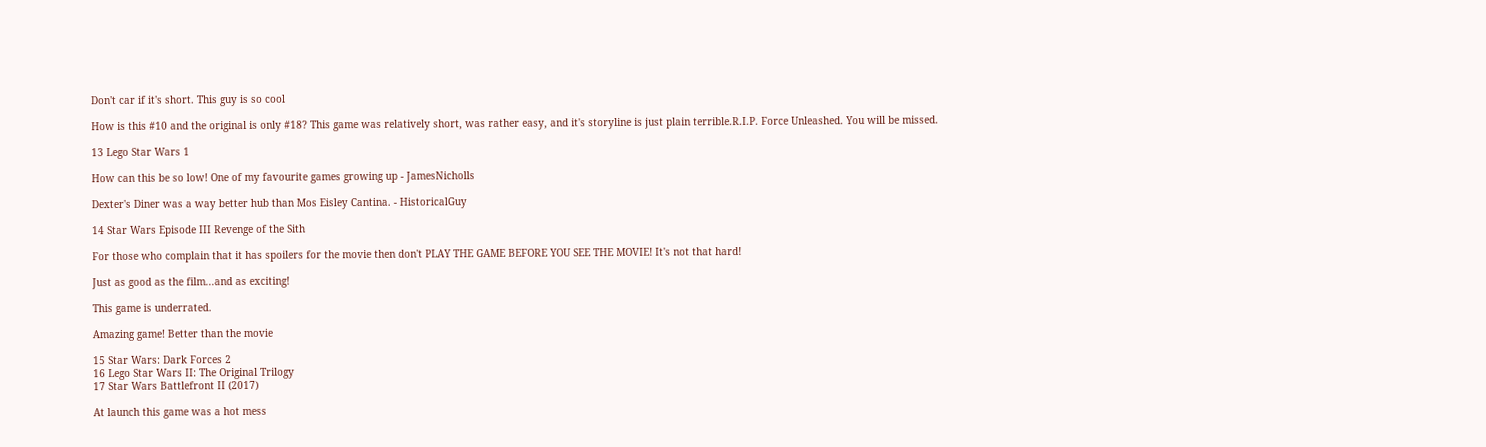Don't car if it's short. This guy is so cool

How is this #10 and the original is only #18? This game was relatively short, was rather easy, and it's storyline is just plain terrible.R.I.P. Force Unleashed. You will be missed.

13 Lego Star Wars 1

How can this be so low! One of my favourite games growing up - JamesNicholls

Dexter's Diner was a way better hub than Mos Eisley Cantina. - HistoricalGuy

14 Star Wars Episode III Revenge of the Sith

For those who complain that it has spoilers for the movie then don't PLAY THE GAME BEFORE YOU SEE THE MOVIE! It's not that hard!

Just as good as the film...and as exciting!

This game is underrated.

Amazing game! Better than the movie

15 Star Wars: Dark Forces 2
16 Lego Star Wars II: The Original Trilogy
17 Star Wars Battlefront II (2017)

At launch this game was a hot mess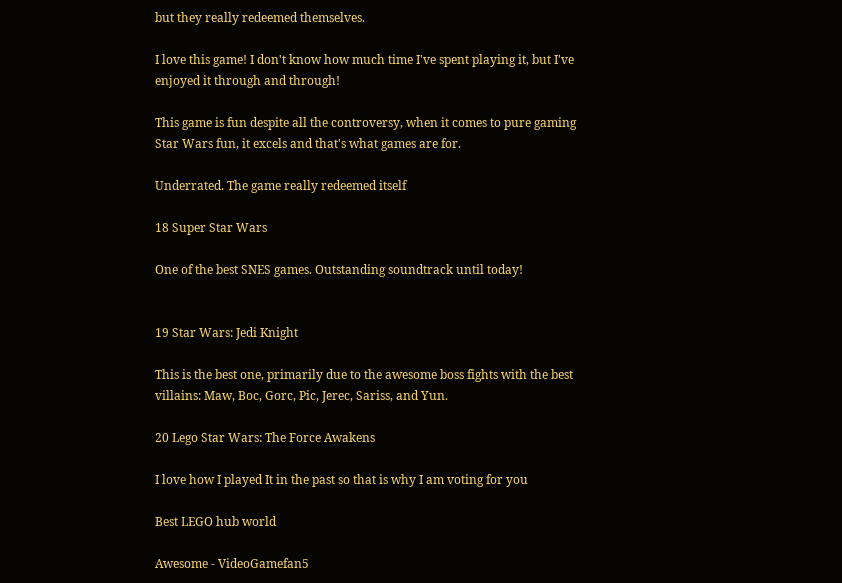but they really redeemed themselves.

I love this game! I don't know how much time I've spent playing it, but I've enjoyed it through and through!

This game is fun despite all the controversy, when it comes to pure gaming Star Wars fun, it excels and that's what games are for.

Underrated. The game really redeemed itself

18 Super Star Wars

One of the best SNES games. Outstanding soundtrack until today!


19 Star Wars: Jedi Knight

This is the best one, primarily due to the awesome boss fights with the best villains: Maw, Boc, Gorc, Pic, Jerec, Sariss, and Yun.

20 Lego Star Wars: The Force Awakens

I love how I played It in the past so that is why I am voting for you

Best LEGO hub world

Awesome - VideoGamefan5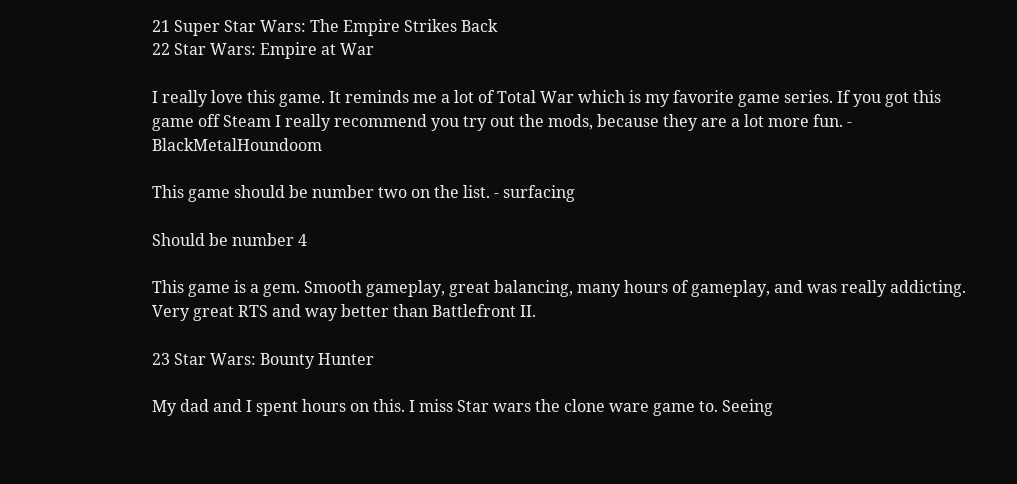21 Super Star Wars: The Empire Strikes Back
22 Star Wars: Empire at War

I really love this game. It reminds me a lot of Total War which is my favorite game series. If you got this game off Steam I really recommend you try out the mods, because they are a lot more fun. - BlackMetalHoundoom

This game should be number two on the list. - surfacing

Should be number 4

This game is a gem. Smooth gameplay, great balancing, many hours of gameplay, and was really addicting. Very great RTS and way better than Battlefront II.

23 Star Wars: Bounty Hunter

My dad and I spent hours on this. I miss Star wars the clone ware game to. Seeing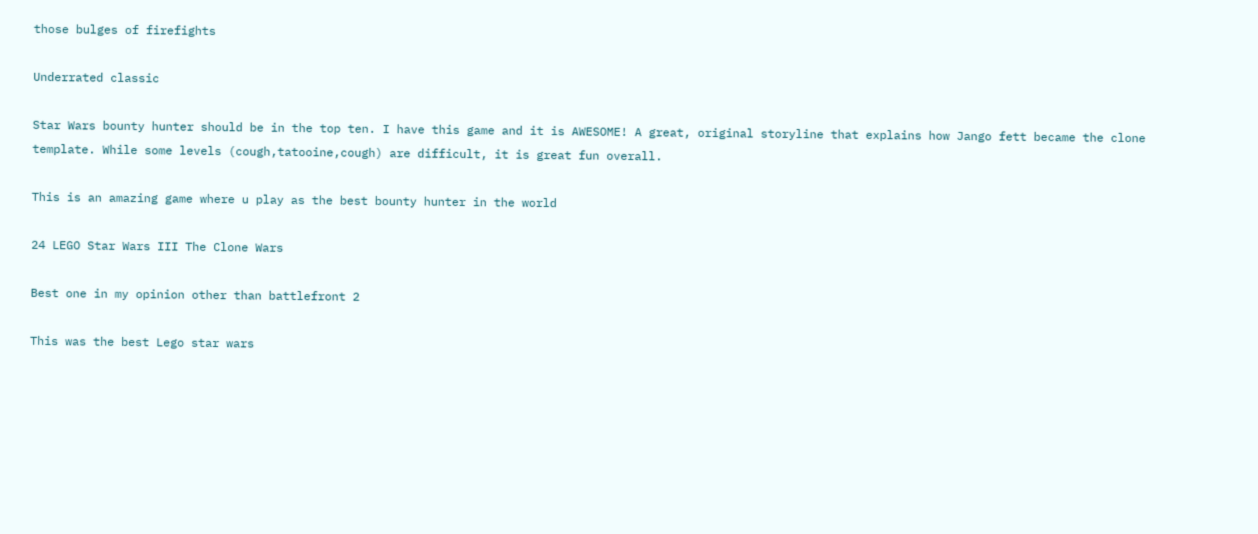those bulges of firefights

Underrated classic

Star Wars bounty hunter should be in the top ten. I have this game and it is AWESOME! A great, original storyline that explains how Jango fett became the clone template. While some levels (cough,tatooine,cough) are difficult, it is great fun overall.

This is an amazing game where u play as the best bounty hunter in the world

24 LEGO Star Wars III The Clone Wars

Best one in my opinion other than battlefront 2

This was the best Lego star wars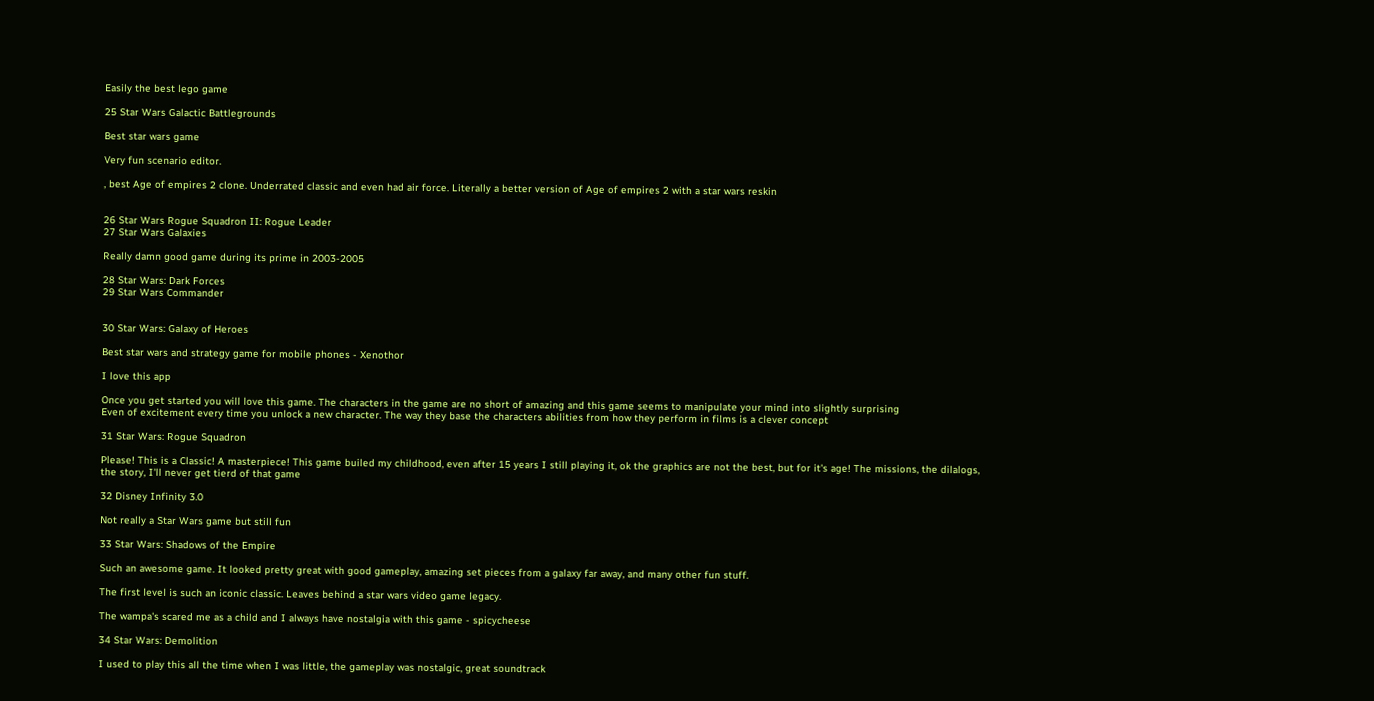Easily the best lego game

25 Star Wars Galactic Battlegrounds

Best star wars game

Very fun scenario editor.

, best Age of empires 2 clone. Underrated classic and even had air force. Literally a better version of Age of empires 2 with a star wars reskin


26 Star Wars Rogue Squadron II: Rogue Leader
27 Star Wars Galaxies

Really damn good game during its prime in 2003-2005

28 Star Wars: Dark Forces
29 Star Wars Commander


30 Star Wars: Galaxy of Heroes

Best star wars and strategy game for mobile phones - Xenothor

I love this app

Once you get started you will love this game. The characters in the game are no short of amazing and this game seems to manipulate your mind into slightly surprising
Even of excitement every time you unlock a new character. The way they base the characters abilities from how they perform in films is a clever concept

31 Star Wars: Rogue Squadron

Please! This is a Classic! A masterpiece! This game builed my childhood, even after 15 years I still playing it, ok the graphics are not the best, but for it's age! The missions, the dilalogs, the story, I'll never get tierd of that game

32 Disney Infinity 3.0

Not really a Star Wars game but still fun

33 Star Wars: Shadows of the Empire

Such an awesome game. It looked pretty great with good gameplay, amazing set pieces from a galaxy far away, and many other fun stuff.

The first level is such an iconic classic. Leaves behind a star wars video game legacy.

The wampa's scared me as a child and I always have nostalgia with this game - spicycheese

34 Star Wars: Demolition

I used to play this all the time when I was little, the gameplay was nostalgic, great soundtrack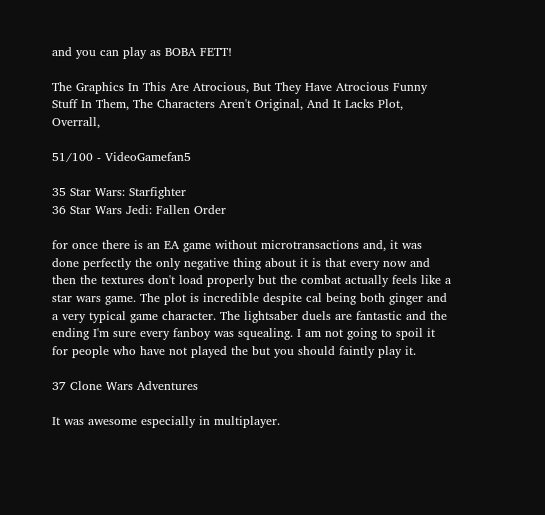and you can play as BOBA FETT!

The Graphics In This Are Atrocious, But They Have Atrocious Funny Stuff In Them, The Characters Aren't Original, And It Lacks Plot, Overrall,

51/100 - VideoGamefan5

35 Star Wars: Starfighter
36 Star Wars Jedi: Fallen Order

for once there is an EA game without microtransactions and, it was done perfectly the only negative thing about it is that every now and then the textures don't load properly but the combat actually feels like a star wars game. The plot is incredible despite cal being both ginger and a very typical game character. The lightsaber duels are fantastic and the ending I'm sure every fanboy was squealing. I am not going to spoil it for people who have not played the but you should faintly play it.

37 Clone Wars Adventures

It was awesome especially in multiplayer.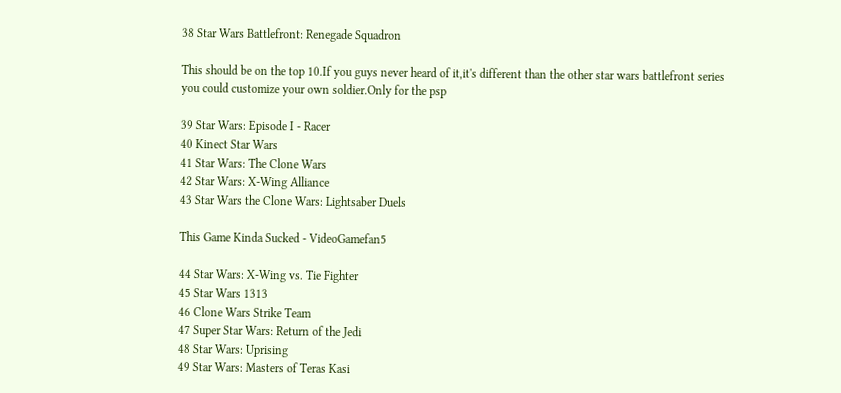38 Star Wars Battlefront: Renegade Squadron

This should be on the top 10.If you guys never heard of it,it's different than the other star wars battlefront series you could customize your own soldier.Only for the psp

39 Star Wars: Episode I - Racer
40 Kinect Star Wars
41 Star Wars: The Clone Wars
42 Star Wars: X-Wing Alliance
43 Star Wars the Clone Wars: Lightsaber Duels

This Game Kinda Sucked - VideoGamefan5

44 Star Wars: X-Wing vs. Tie Fighter
45 Star Wars 1313
46 Clone Wars Strike Team
47 Super Star Wars: Return of the Jedi
48 Star Wars: Uprising
49 Star Wars: Masters of Teras Kasi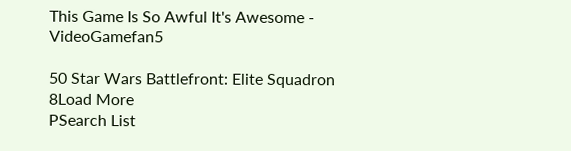This Game Is So Awful It's Awesome - VideoGamefan5

50 Star Wars Battlefront: Elite Squadron
8Load More
PSearch List